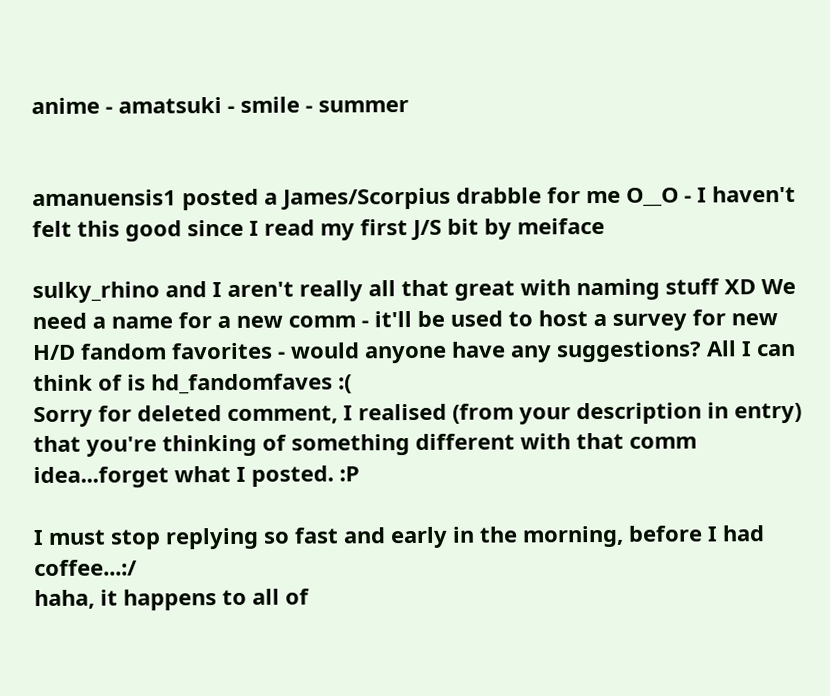anime - amatsuki - smile - summer


amanuensis1 posted a James/Scorpius drabble for me O__O - I haven't felt this good since I read my first J/S bit by meiface

sulky_rhino and I aren't really all that great with naming stuff XD We need a name for a new comm - it'll be used to host a survey for new H/D fandom favorites - would anyone have any suggestions? All I can think of is hd_fandomfaves :(
Sorry for deleted comment, I realised (from your description in entry) that you're thinking of something different with that comm idea...forget what I posted. :P

I must stop replying so fast and early in the morning, before I had coffee...:/
haha, it happens to all of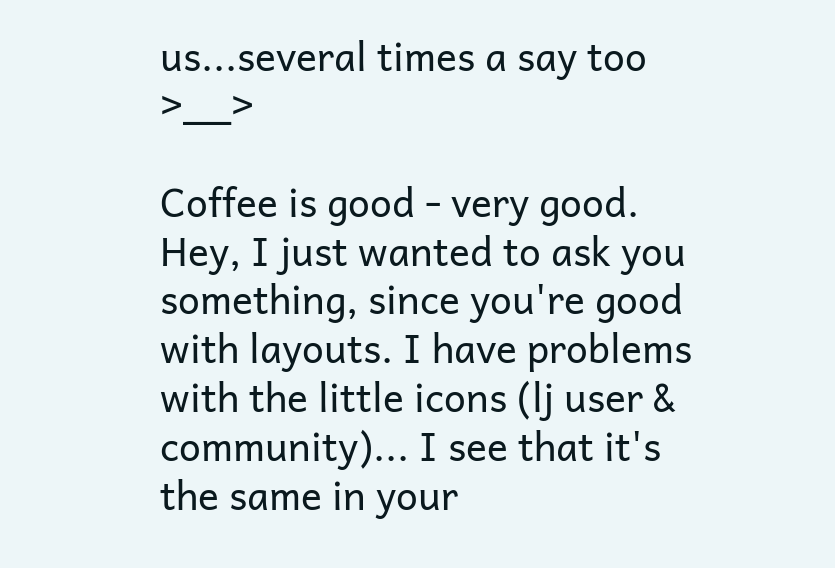us...several times a say too >__>

Coffee is good - very good.
Hey, I just wanted to ask you something, since you're good with layouts. I have problems with the little icons (lj user & community)... I see that it's the same in your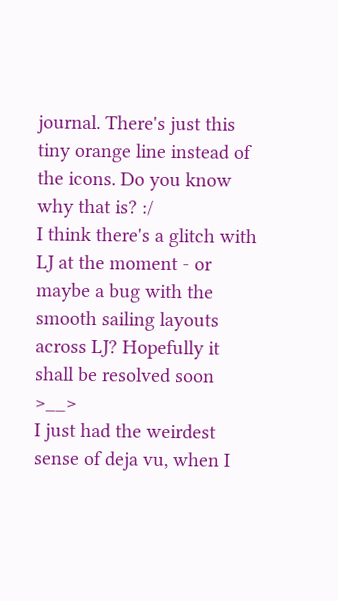journal. There's just this tiny orange line instead of the icons. Do you know why that is? :/
I think there's a glitch with LJ at the moment - or maybe a bug with the smooth sailing layouts across LJ? Hopefully it shall be resolved soon >__>
I just had the weirdest sense of deja vu, when I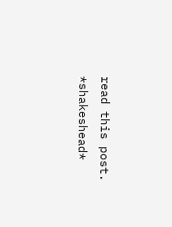read this post. *shakeshead*